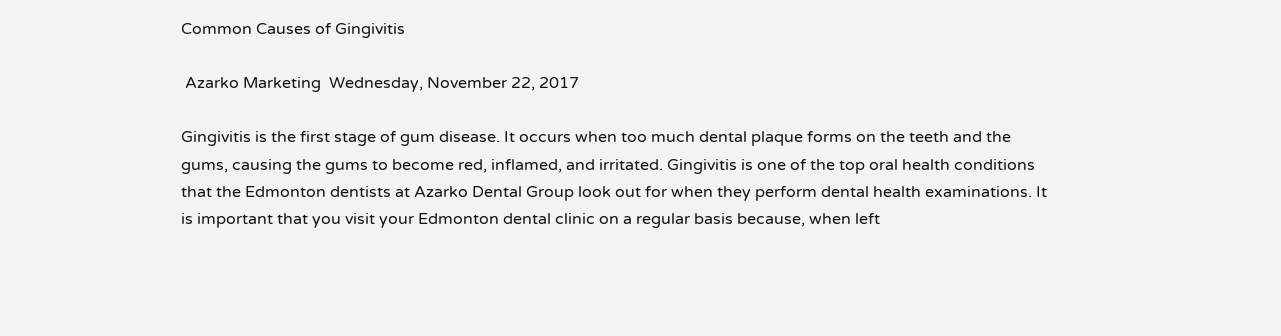Common Causes of Gingivitis

 Azarko Marketing  Wednesday, November 22, 2017

Gingivitis is the first stage of gum disease. It occurs when too much dental plaque forms on the teeth and the gums, causing the gums to become red, inflamed, and irritated. Gingivitis is one of the top oral health conditions that the Edmonton dentists at Azarko Dental Group look out for when they perform dental health examinations. It is important that you visit your Edmonton dental clinic on a regular basis because, when left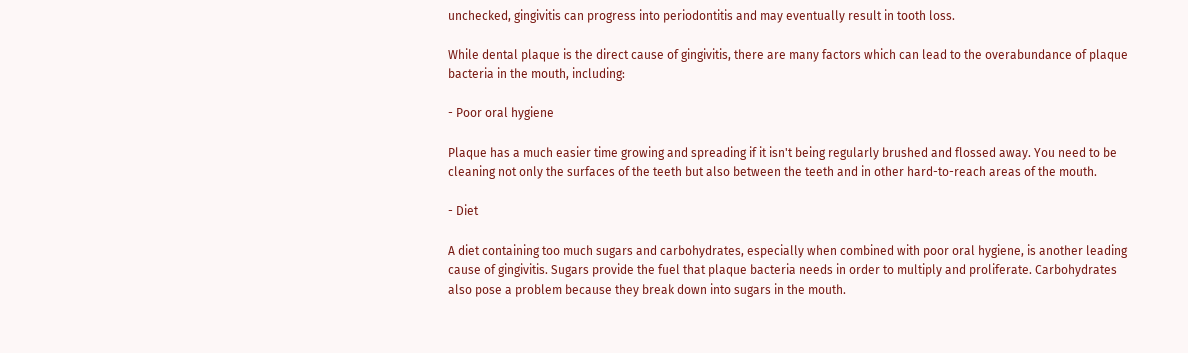unchecked, gingivitis can progress into periodontitis and may eventually result in tooth loss.

While dental plaque is the direct cause of gingivitis, there are many factors which can lead to the overabundance of plaque bacteria in the mouth, including:

- Poor oral hygiene

Plaque has a much easier time growing and spreading if it isn't being regularly brushed and flossed away. You need to be cleaning not only the surfaces of the teeth but also between the teeth and in other hard-to-reach areas of the mouth.

- Diet

A diet containing too much sugars and carbohydrates, especially when combined with poor oral hygiene, is another leading cause of gingivitis. Sugars provide the fuel that plaque bacteria needs in order to multiply and proliferate. Carbohydrates also pose a problem because they break down into sugars in the mouth.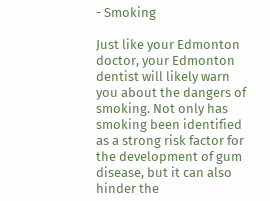- Smoking

Just like your Edmonton doctor, your Edmonton dentist will likely warn you about the dangers of smoking. Not only has smoking been identified as a strong risk factor for the development of gum disease, but it can also hinder the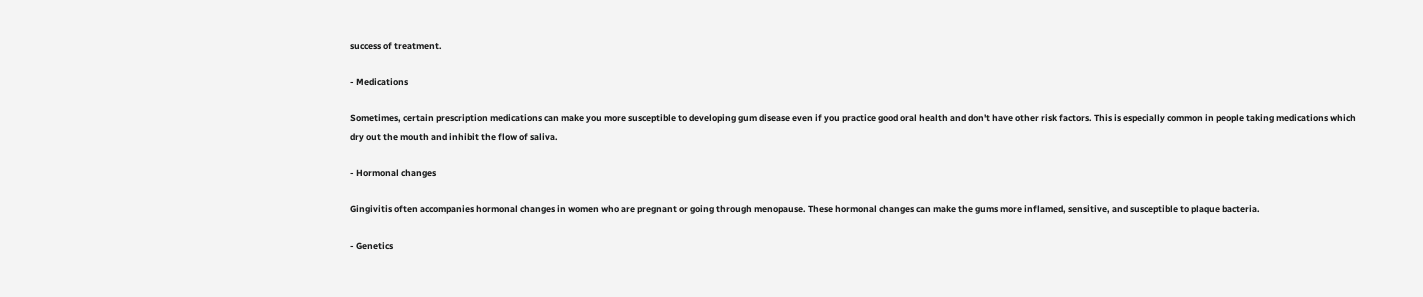success of treatment.

- Medications

Sometimes, certain prescription medications can make you more susceptible to developing gum disease even if you practice good oral health and don't have other risk factors. This is especially common in people taking medications which dry out the mouth and inhibit the flow of saliva.

- Hormonal changes

Gingivitis often accompanies hormonal changes in women who are pregnant or going through menopause. These hormonal changes can make the gums more inflamed, sensitive, and susceptible to plaque bacteria.

- Genetics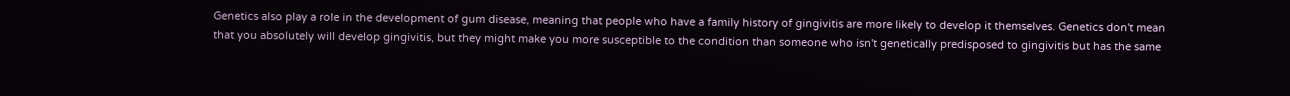Genetics also play a role in the development of gum disease, meaning that people who have a family history of gingivitis are more likely to develop it themselves. Genetics don't mean that you absolutely will develop gingivitis, but they might make you more susceptible to the condition than someone who isn't genetically predisposed to gingivitis but has the same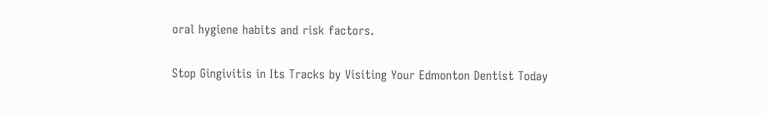oral hygiene habits and risk factors.

Stop Gingivitis in Its Tracks by Visiting Your Edmonton Dentist Today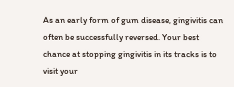As an early form of gum disease, gingivitis can often be successfully reversed. Your best chance at stopping gingivitis in its tracks is to visit your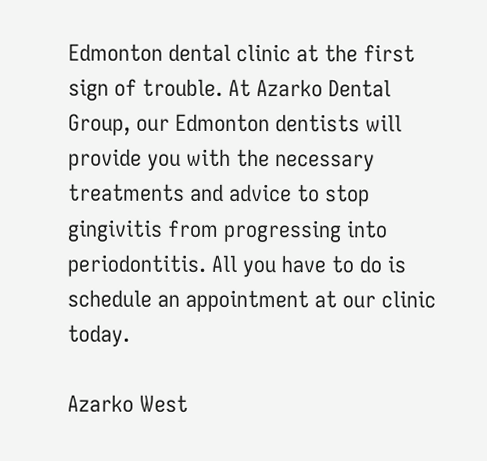Edmonton dental clinic at the first sign of trouble. At Azarko Dental Group, our Edmonton dentists will provide you with the necessary treatments and advice to stop gingivitis from progressing into periodontitis. All you have to do is schedule an appointment at our clinic today.

Azarko West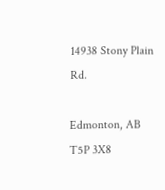14938 Stony Plain Rd.

Edmonton, AB T5P 3X8